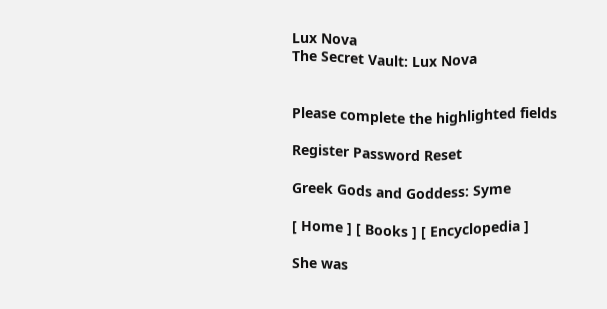Lux Nova
The Secret Vault: Lux Nova


Please complete the highlighted fields

Register Password Reset

Greek Gods and Goddess: Syme

[ Home ] [ Books ] [ Encyclopedia ]

She was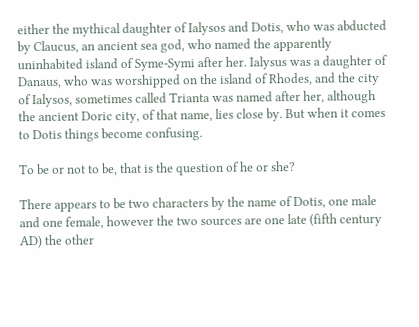either the mythical daughter of Ialysos and Dotis, who was abducted by Claucus, an ancient sea god, who named the apparently uninhabited island of Syme-Symi after her. Ialysus was a daughter of Danaus, who was worshipped on the island of Rhodes, and the city of Ialysos, sometimes called Trianta was named after her, although the ancient Doric city, of that name, lies close by. But when it comes to Dotis things become confusing.

To be or not to be, that is the question of he or she?

There appears to be two characters by the name of Dotis, one male and one female, however the two sources are one late (fifth century AD) the other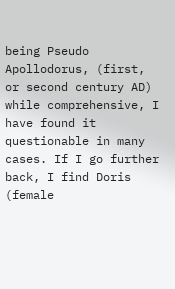being Pseudo Apollodorus, (first, or second century AD) while comprehensive, I have found it questionable in many cases. If I go further back, I find Doris (female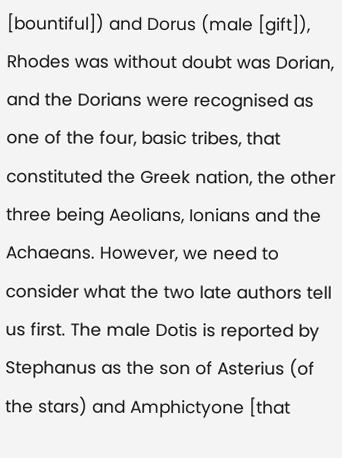[bountiful]) and Dorus (male [gift]), Rhodes was without doubt was Dorian, and the Dorians were recognised as one of the four, basic tribes, that constituted the Greek nation, the other three being Aeolians, Ionians and the Achaeans. However, we need to consider what the two late authors tell us first. The male Dotis is reported by Stephanus as the son of Asterius (of the stars) and Amphictyone [that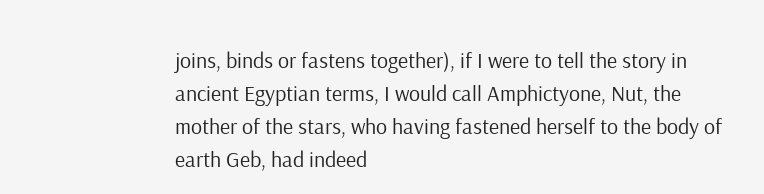joins, binds or fastens together), if I were to tell the story in ancient Egyptian terms, I would call Amphictyone, Nut, the mother of the stars, who having fastened herself to the body of earth Geb, had indeed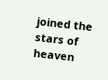joined the stars of heaven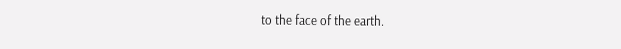to the face of the earth.